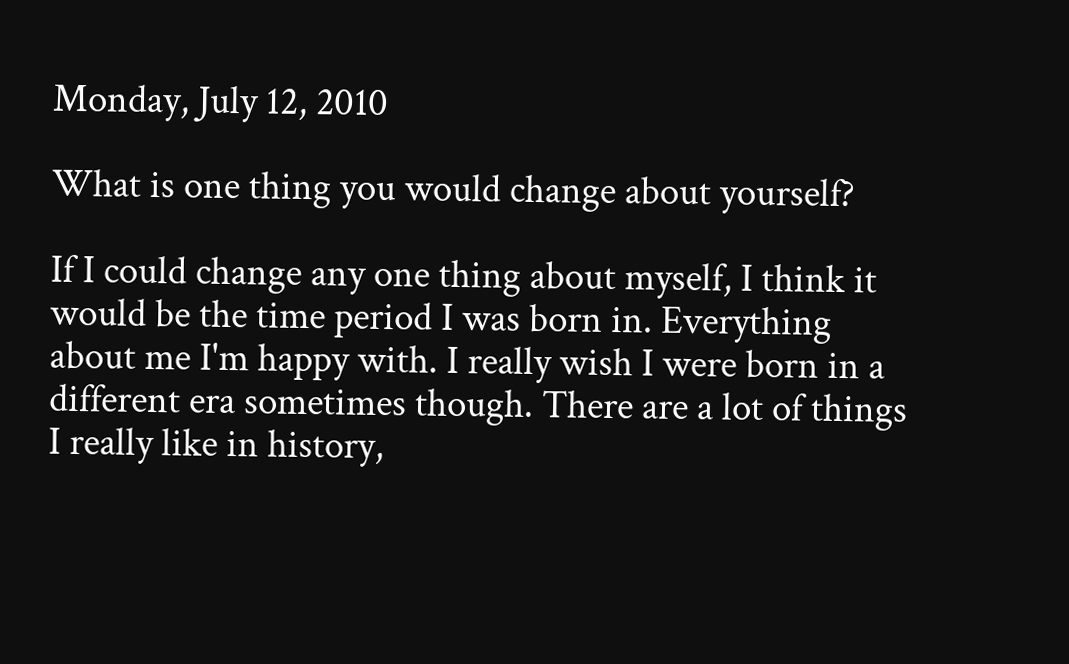Monday, July 12, 2010

What is one thing you would change about yourself?

If I could change any one thing about myself, I think it would be the time period I was born in. Everything about me I'm happy with. I really wish I were born in a different era sometimes though. There are a lot of things I really like in history,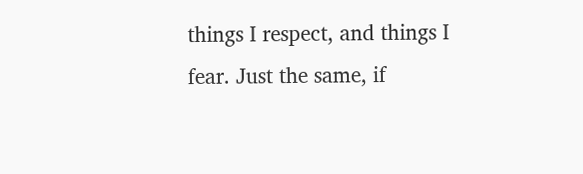things I respect, and things I fear. Just the same, if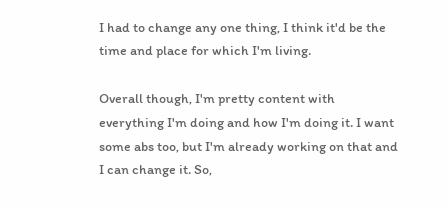I had to change any one thing, I think it'd be the time and place for which I'm living.

Overall though, I'm pretty content with everything I'm doing and how I'm doing it. I want some abs too, but I'm already working on that and I can change it. So,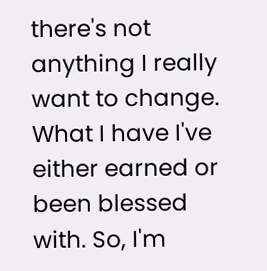there's not anything I really want to change. What I have I've either earned or been blessed with. So, I'm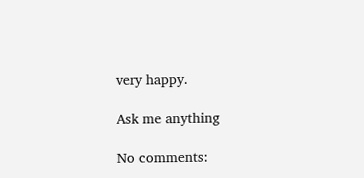very happy.

Ask me anything

No comments: